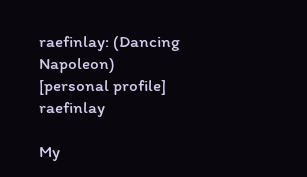raefinlay: (Dancing Napoleon)
[personal profile] raefinlay

My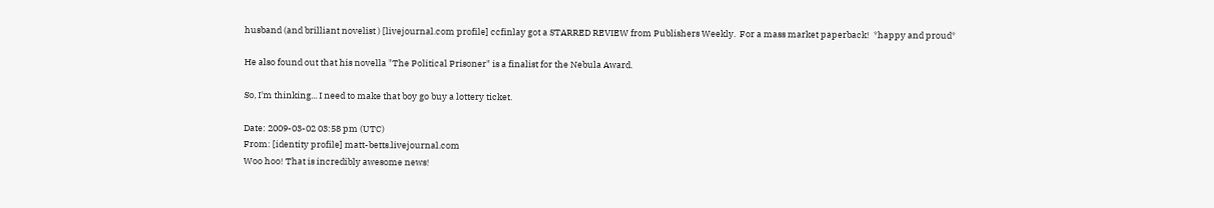husband (and brilliant novelist ) [livejournal.com profile] ccfinlay got a STARRED REVIEW from Publishers Weekly.  For a mass market paperback!  *happy and proud*

He also found out that his novella "The Political Prisoner" is a finalist for the Nebula Award.

So, I'm thinking... I need to make that boy go buy a lottery ticket.

Date: 2009-03-02 03:58 pm (UTC)
From: [identity profile] matt-betts.livejournal.com
Woo hoo! That is incredibly awesome news!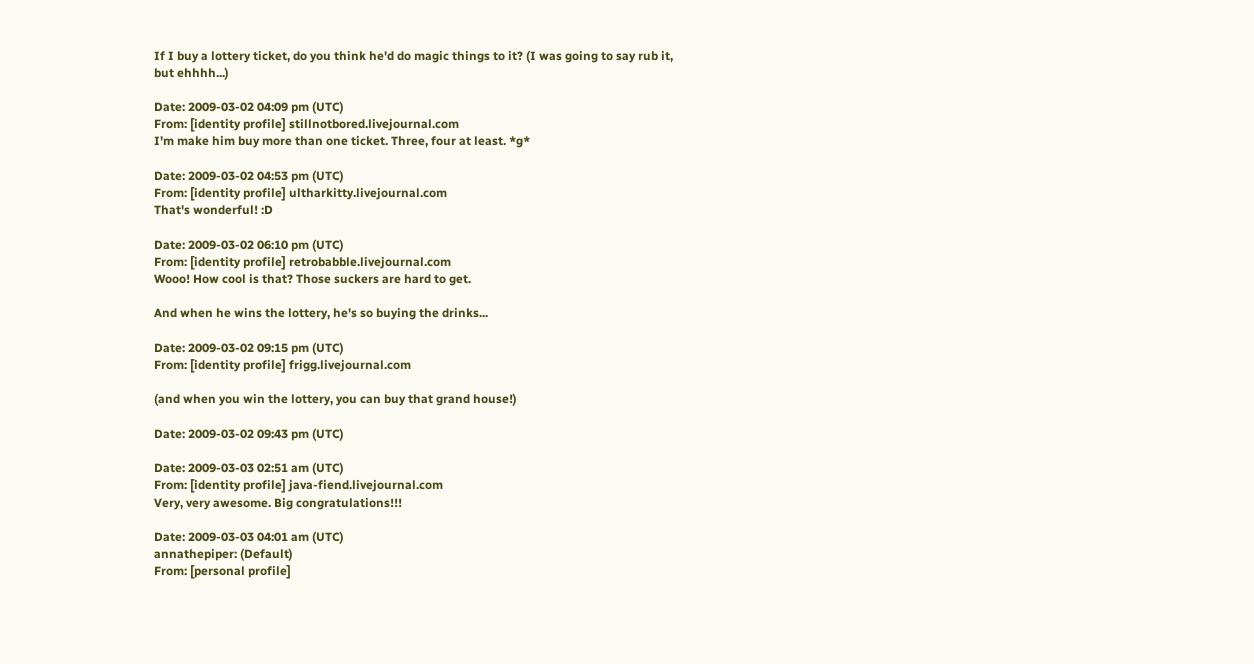If I buy a lottery ticket, do you think he'd do magic things to it? (I was going to say rub it, but ehhhh...)

Date: 2009-03-02 04:09 pm (UTC)
From: [identity profile] stillnotbored.livejournal.com
I'm make him buy more than one ticket. Three, four at least. *g*

Date: 2009-03-02 04:53 pm (UTC)
From: [identity profile] ultharkitty.livejournal.com
That's wonderful! :D

Date: 2009-03-02 06:10 pm (UTC)
From: [identity profile] retrobabble.livejournal.com
Wooo! How cool is that? Those suckers are hard to get.

And when he wins the lottery, he's so buying the drinks...

Date: 2009-03-02 09:15 pm (UTC)
From: [identity profile] frigg.livejournal.com

(and when you win the lottery, you can buy that grand house!)

Date: 2009-03-02 09:43 pm (UTC)

Date: 2009-03-03 02:51 am (UTC)
From: [identity profile] java-fiend.livejournal.com
Very, very awesome. Big congratulations!!!

Date: 2009-03-03 04:01 am (UTC)
annathepiper: (Default)
From: [personal profile]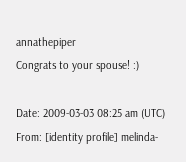annathepiper
Congrats to your spouse! :)

Date: 2009-03-03 08:25 am (UTC)
From: [identity profile] melinda-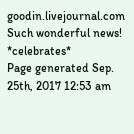goodin.livejournal.com
Such wonderful news! *celebrates*
Page generated Sep. 25th, 2017 12:53 am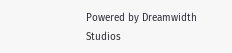Powered by Dreamwidth Studios